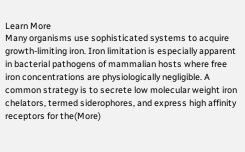Learn More
Many organisms use sophisticated systems to acquire growth-limiting iron. Iron limitation is especially apparent in bacterial pathogens of mammalian hosts where free iron concentrations are physiologically negligible. A common strategy is to secrete low molecular weight iron chelators, termed siderophores, and express high affinity receptors for the(More)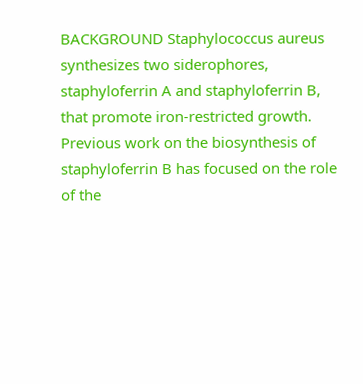BACKGROUND Staphylococcus aureus synthesizes two siderophores, staphyloferrin A and staphyloferrin B, that promote iron-restricted growth. Previous work on the biosynthesis of staphyloferrin B has focused on the role of the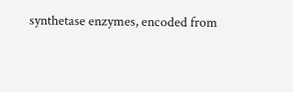synthetase enzymes, encoded from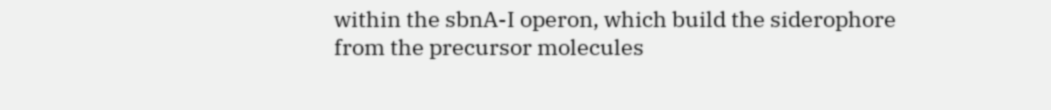within the sbnA-I operon, which build the siderophore from the precursor molecules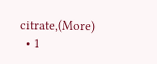citrate,(More)
  • 1